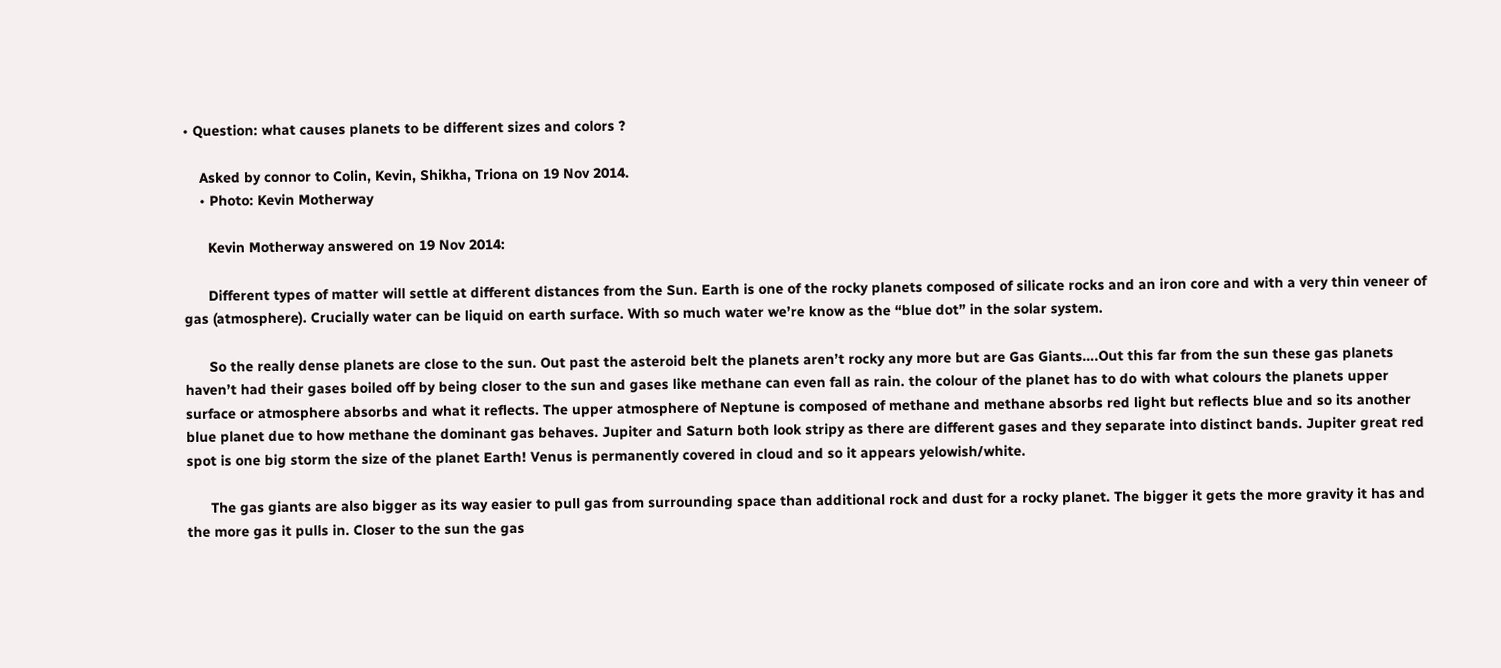• Question: what causes planets to be different sizes and colors ?

    Asked by connor to Colin, Kevin, Shikha, Triona on 19 Nov 2014.
    • Photo: Kevin Motherway

      Kevin Motherway answered on 19 Nov 2014:

      Different types of matter will settle at different distances from the Sun. Earth is one of the rocky planets composed of silicate rocks and an iron core and with a very thin veneer of gas (atmosphere). Crucially water can be liquid on earth surface. With so much water we’re know as the “blue dot” in the solar system.

      So the really dense planets are close to the sun. Out past the asteroid belt the planets aren’t rocky any more but are Gas Giants….Out this far from the sun these gas planets haven’t had their gases boiled off by being closer to the sun and gases like methane can even fall as rain. the colour of the planet has to do with what colours the planets upper surface or atmosphere absorbs and what it reflects. The upper atmosphere of Neptune is composed of methane and methane absorbs red light but reflects blue and so its another blue planet due to how methane the dominant gas behaves. Jupiter and Saturn both look stripy as there are different gases and they separate into distinct bands. Jupiter great red spot is one big storm the size of the planet Earth! Venus is permanently covered in cloud and so it appears yelowish/white.

      The gas giants are also bigger as its way easier to pull gas from surrounding space than additional rock and dust for a rocky planet. The bigger it gets the more gravity it has and the more gas it pulls in. Closer to the sun the gas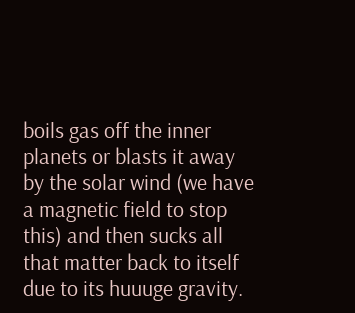boils gas off the inner planets or blasts it away by the solar wind (we have a magnetic field to stop this) and then sucks all that matter back to itself due to its huuuge gravity.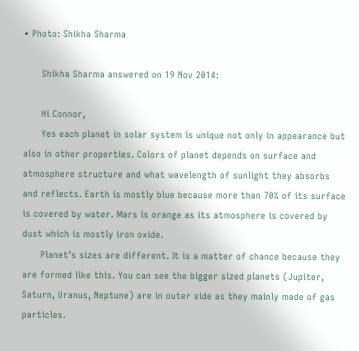• Photo: Shikha Sharma

      Shikha Sharma answered on 19 Nov 2014:

      Hi Connor,
      Yes each planet in solar system is unique not only in appearance but also in other properties. Colors of planet depends on surface and atmosphere structure and what wavelength of sunlight they absorbs and reflects. Earth is mostly blue because more than 70% of its surface is covered by water. Mars is orange as its atmosphere is covered by dust which is mostly iron oxide.
      Planet’s sizes are different. It is a matter of chance because they are formed like this. You can see the bigger sized planets (Jupiter, Saturn, Uranus, Neptune) are in outer side as they mainly made of gas particles.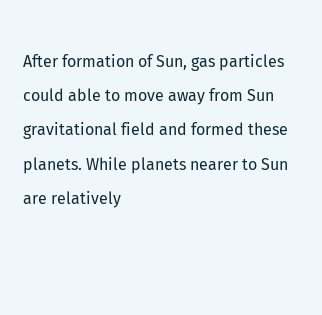After formation of Sun, gas particles could able to move away from Sun gravitational field and formed these planets. While planets nearer to Sun are relatively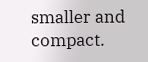smaller and compact.